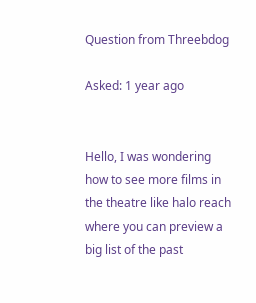Question from Threebdog

Asked: 1 year ago


Hello, I was wondering how to see more films in the theatre like halo reach where you can preview a big list of the past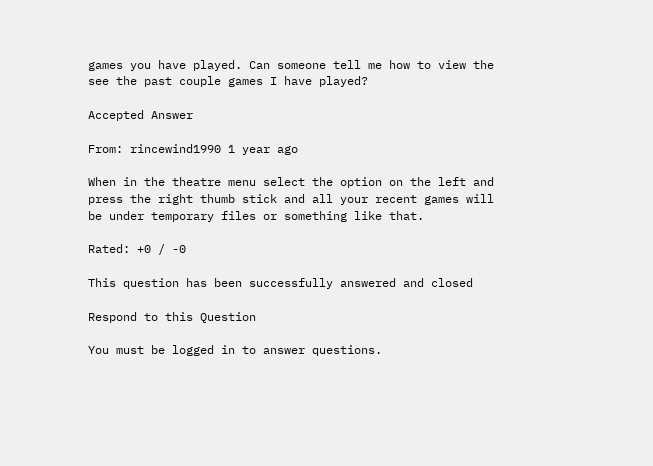games you have played. Can someone tell me how to view the see the past couple games I have played?

Accepted Answer

From: rincewind1990 1 year ago

When in the theatre menu select the option on the left and press the right thumb stick and all your recent games will be under temporary files or something like that.

Rated: +0 / -0

This question has been successfully answered and closed

Respond to this Question

You must be logged in to answer questions.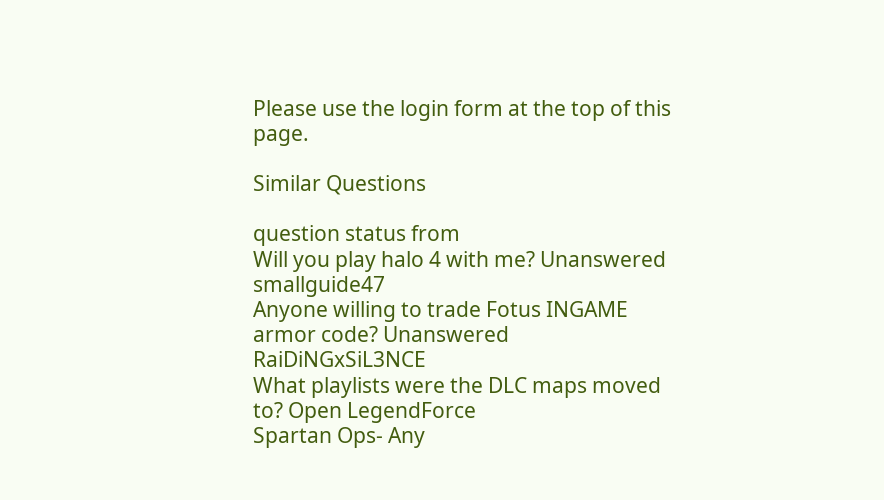Please use the login form at the top of this page.

Similar Questions

question status from
Will you play halo 4 with me? Unanswered smallguide47
Anyone willing to trade Fotus INGAME armor code? Unanswered RaiDiNGxSiL3NCE
What playlists were the DLC maps moved to? Open LegendForce
Spartan Ops- Any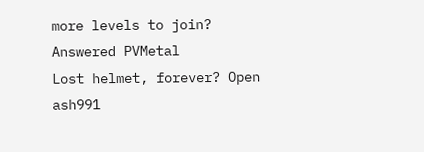more levels to join? Answered PVMetal
Lost helmet, forever? Open ash991